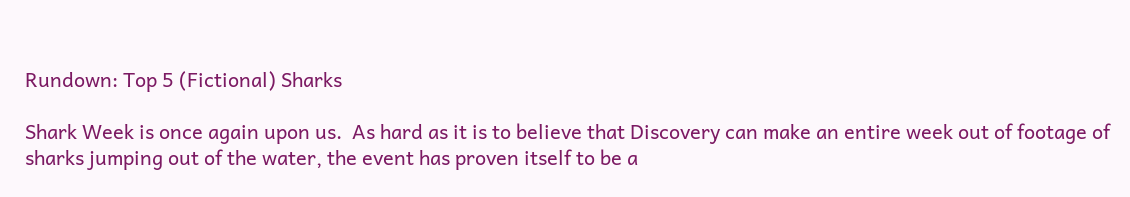Rundown: Top 5 (Fictional) Sharks

Shark Week is once again upon us.  As hard as it is to believe that Discovery can make an entire week out of footage of sharks jumping out of the water, the event has proven itself to be a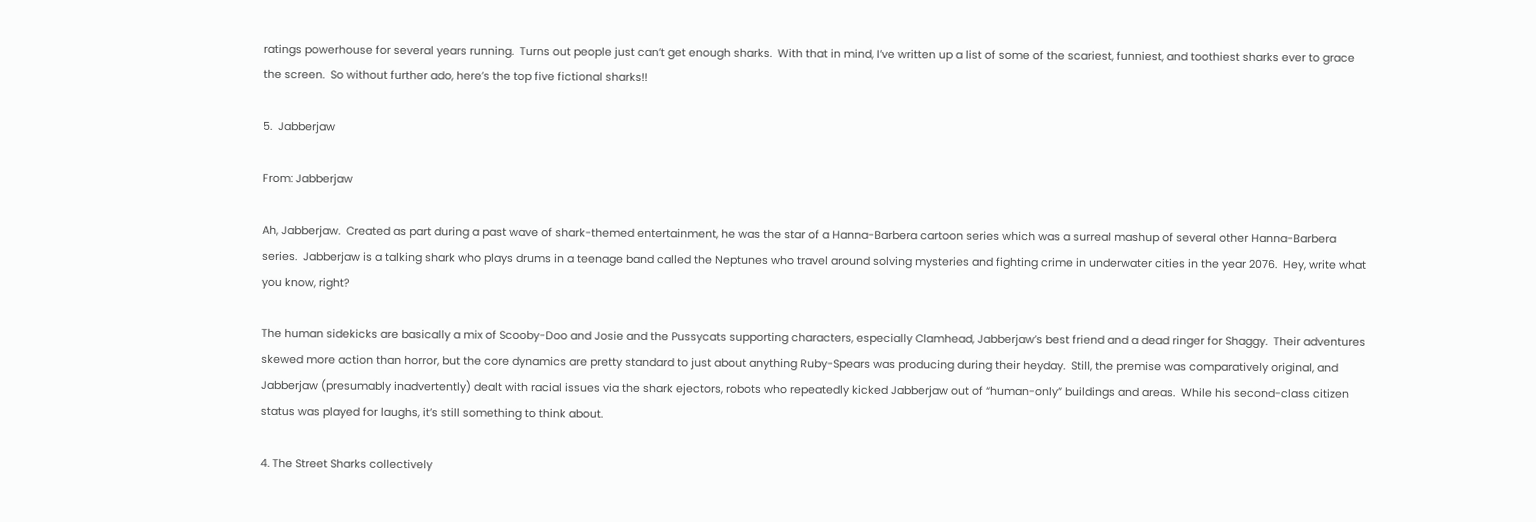ratings powerhouse for several years running.  Turns out people just can’t get enough sharks.  With that in mind, I’ve written up a list of some of the scariest, funniest, and toothiest sharks ever to grace the screen.  So without further ado, here’s the top five fictional sharks!!

5.  Jabberjaw

From: Jabberjaw

Ah, Jabberjaw.  Created as part during a past wave of shark-themed entertainment, he was the star of a Hanna-Barbera cartoon series which was a surreal mashup of several other Hanna-Barbera series.  Jabberjaw is a talking shark who plays drums in a teenage band called the Neptunes who travel around solving mysteries and fighting crime in underwater cities in the year 2076.  Hey, write what you know, right?

The human sidekicks are basically a mix of Scooby-Doo and Josie and the Pussycats supporting characters, especially Clamhead, Jabberjaw’s best friend and a dead ringer for Shaggy.  Their adventures skewed more action than horror, but the core dynamics are pretty standard to just about anything Ruby-Spears was producing during their heyday.  Still, the premise was comparatively original, and Jabberjaw (presumably inadvertently) dealt with racial issues via the shark ejectors, robots who repeatedly kicked Jabberjaw out of “human-only” buildings and areas.  While his second-class citizen status was played for laughs, it’s still something to think about.

4. The Street Sharks collectively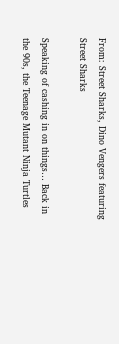From: Street Sharks, Dino Vengers featuring Street Sharks

Speaking of cashing in on things… Back in the 90s, the Teenage Mutant Ninja Turtles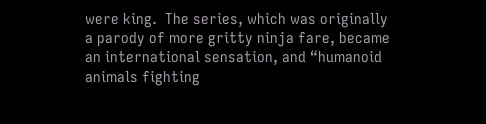were king.  The series, which was originally a parody of more gritty ninja fare, became an international sensation, and “humanoid animals fighting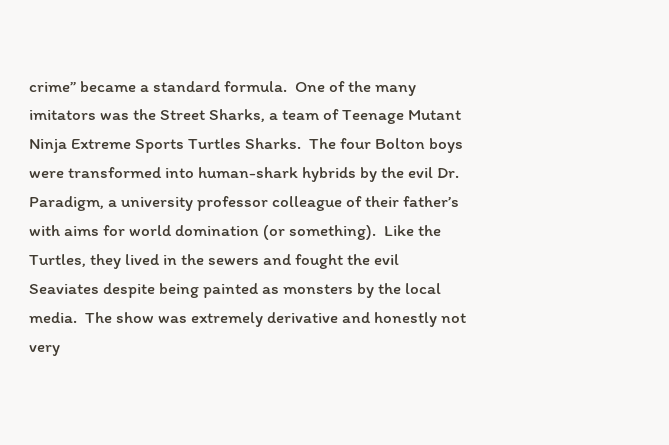crime” became a standard formula.  One of the many imitators was the Street Sharks, a team of Teenage Mutant Ninja Extreme Sports Turtles Sharks.  The four Bolton boys were transformed into human-shark hybrids by the evil Dr. Paradigm, a university professor colleague of their father’s with aims for world domination (or something).  Like the Turtles, they lived in the sewers and fought the evil Seaviates despite being painted as monsters by the local media.  The show was extremely derivative and honestly not very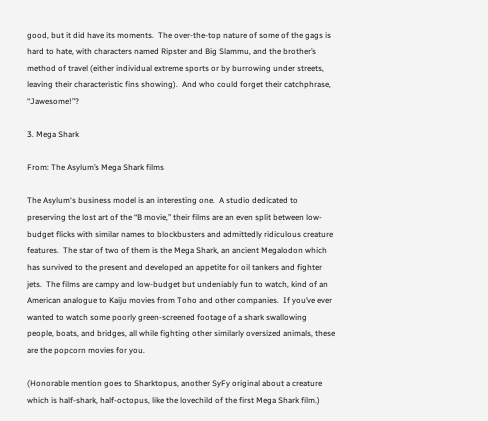good, but it did have its moments.  The over-the-top nature of some of the gags is hard to hate, with characters named Ripster and Big Slammu, and the brother’s method of travel (either individual extreme sports or by burrowing under streets, leaving their characteristic fins showing).  And who could forget their catchphrase, “Jawesome!”?

3. Mega Shark

From: The Asylum’s Mega Shark films

The Asylum‘s business model is an interesting one.  A studio dedicated to preserving the lost art of the “B movie,” their films are an even split between low-budget flicks with similar names to blockbusters and admittedly ridiculous creature features.  The star of two of them is the Mega Shark, an ancient Megalodon which has survived to the present and developed an appetite for oil tankers and fighter jets.  The films are campy and low-budget but undeniably fun to watch, kind of an American analogue to Kaiju movies from Toho and other companies.  If you’ve ever wanted to watch some poorly green-screened footage of a shark swallowing people, boats, and bridges, all while fighting other similarly oversized animals, these are the popcorn movies for you.

(Honorable mention goes to Sharktopus, another SyFy original about a creature which is half-shark, half-octopus, like the lovechild of the first Mega Shark film.)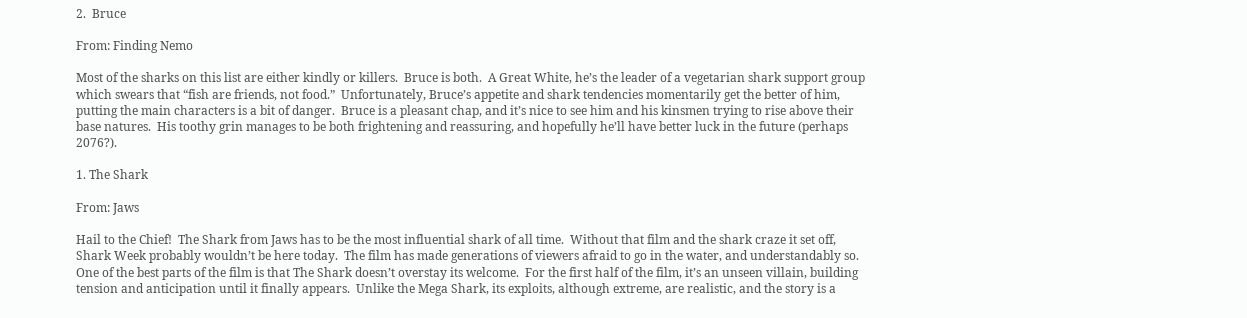2.  Bruce

From: Finding Nemo

Most of the sharks on this list are either kindly or killers.  Bruce is both.  A Great White, he’s the leader of a vegetarian shark support group which swears that “fish are friends, not food.”  Unfortunately, Bruce’s appetite and shark tendencies momentarily get the better of him, putting the main characters is a bit of danger.  Bruce is a pleasant chap, and it’s nice to see him and his kinsmen trying to rise above their base natures.  His toothy grin manages to be both frightening and reassuring, and hopefully he’ll have better luck in the future (perhaps 2076?).

1. The Shark

From: Jaws

Hail to the Chief!  The Shark from Jaws has to be the most influential shark of all time.  Without that film and the shark craze it set off, Shark Week probably wouldn’t be here today.  The film has made generations of viewers afraid to go in the water, and understandably so.  One of the best parts of the film is that The Shark doesn’t overstay its welcome.  For the first half of the film, it’s an unseen villain, building tension and anticipation until it finally appears.  Unlike the Mega Shark, its exploits, although extreme, are realistic, and the story is a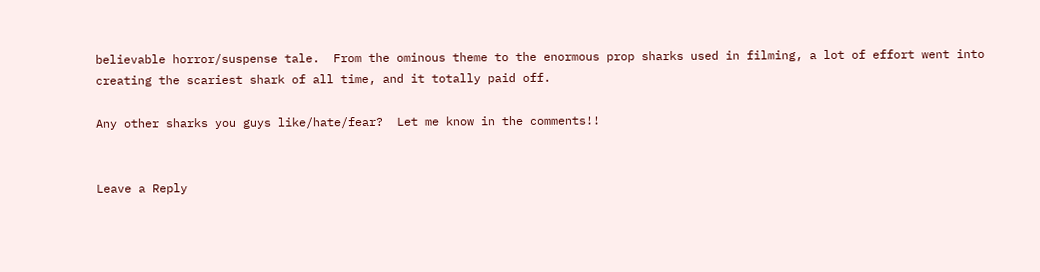believable horror/suspense tale.  From the ominous theme to the enormous prop sharks used in filming, a lot of effort went into creating the scariest shark of all time, and it totally paid off.

Any other sharks you guys like/hate/fear?  Let me know in the comments!!


Leave a Reply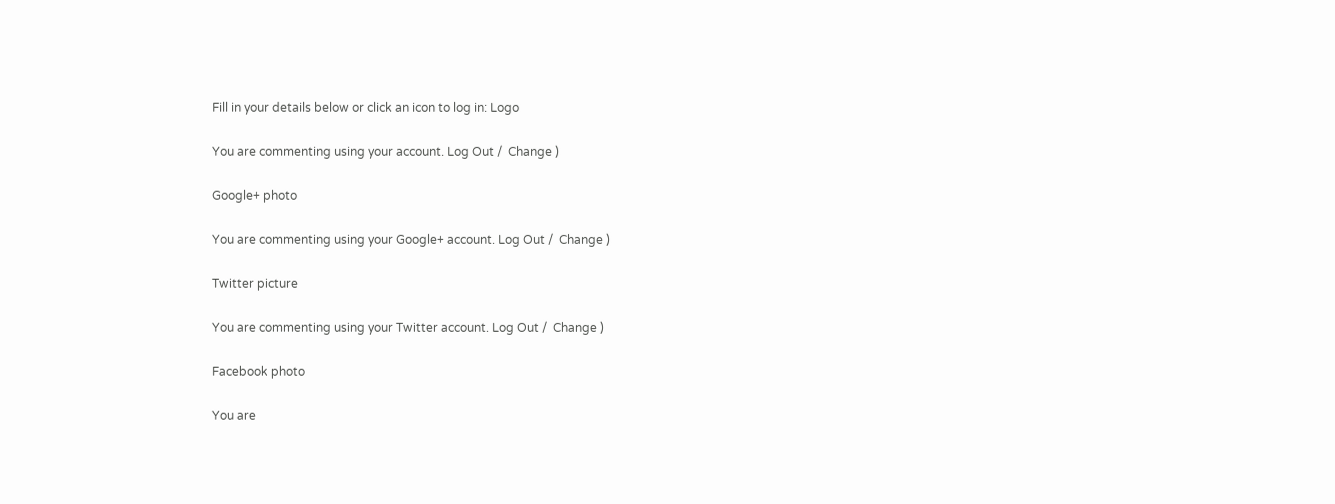Fill in your details below or click an icon to log in: Logo

You are commenting using your account. Log Out /  Change )

Google+ photo

You are commenting using your Google+ account. Log Out /  Change )

Twitter picture

You are commenting using your Twitter account. Log Out /  Change )

Facebook photo

You are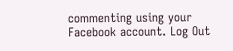commenting using your Facebook account. Log Out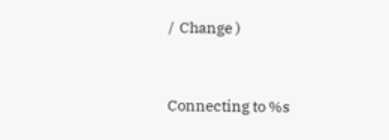/  Change )


Connecting to %s